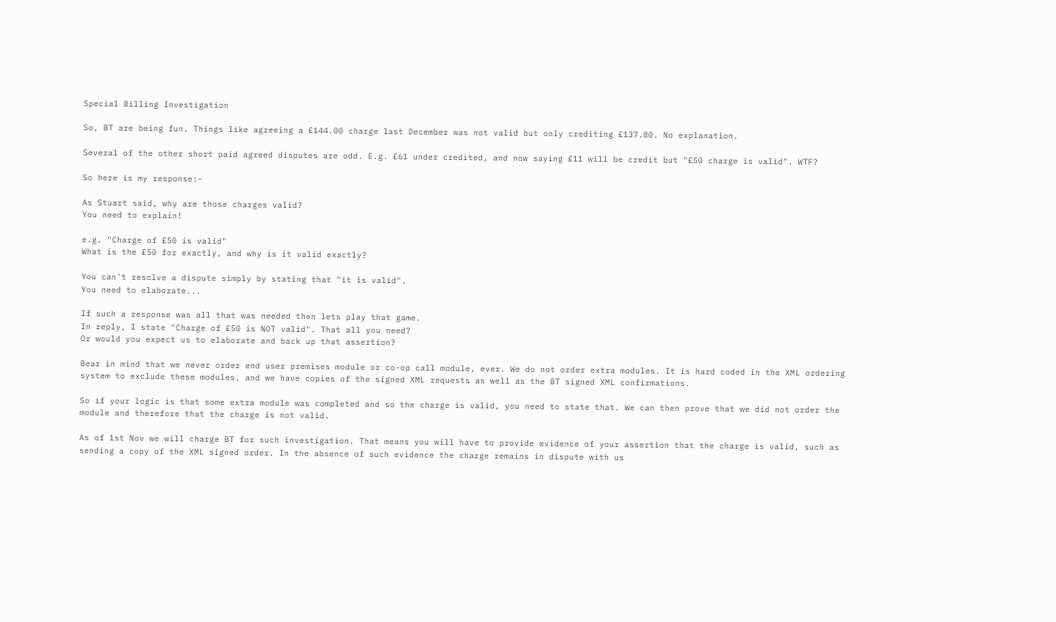Special Billing Investigation

So, BT are being fun. Things like agreeing a £144.00 charge last December was not valid but only crediting £137.80. No explanation.

Several of the other short paid agreed disputes are odd. E.g. £61 under credited, and now saying £11 will be credit but "£50 charge is valid". WTF?

So here is my response:-

As Stuart said, why are those charges valid?
You need to explain!

e.g. "Charge of £50 is valid"
What is the £50 for exactly, and why is it valid exactly?

You can't resolve a dispute simply by stating that "it is valid".
You need to elaborate...

If such a response was all that was needed then lets play that game.
In reply, I state "Charge of £50 is NOT valid". That all you need?
Or would you expect us to elaborate and back up that assertion?

Bear in mind that we never order end user premises module or co-op call module, ever. We do not order extra modules. It is hard coded in the XML ordering system to exclude these modules, and we have copies of the signed XML requests as well as the BT signed XML confirmations.

So if your logic is that some extra module was completed and so the charge is valid, you need to state that. We can then prove that we did not order the module and therefore that the charge is not valid.

As of 1st Nov we will charge BT for such investigation. That means you will have to provide evidence of your assertion that the charge is valid, such as sending a copy of the XML signed order. In the absence of such evidence the charge remains in dispute with us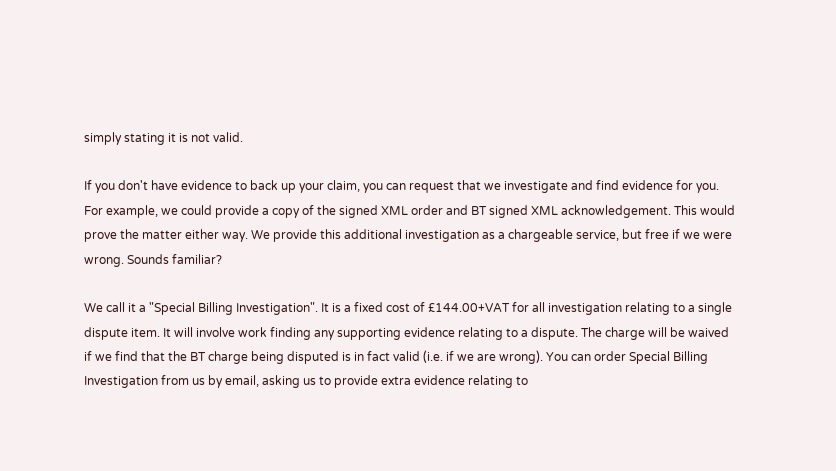simply stating it is not valid.

If you don't have evidence to back up your claim, you can request that we investigate and find evidence for you. For example, we could provide a copy of the signed XML order and BT signed XML acknowledgement. This would prove the matter either way. We provide this additional investigation as a chargeable service, but free if we were wrong. Sounds familiar?

We call it a "Special Billing Investigation". It is a fixed cost of £144.00+VAT for all investigation relating to a single dispute item. It will involve work finding any supporting evidence relating to a dispute. The charge will be waived if we find that the BT charge being disputed is in fact valid (i.e. if we are wrong). You can order Special Billing Investigation from us by email, asking us to provide extra evidence relating to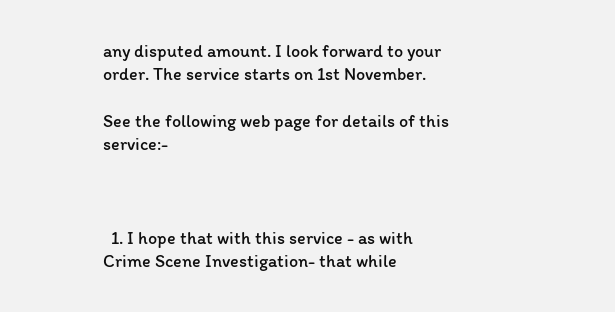any disputed amount. I look forward to your order. The service starts on 1st November.

See the following web page for details of this service:-



  1. I hope that with this service - as with Crime Scene Investigation- that while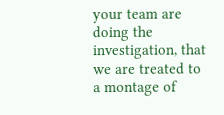your team are doing the investigation, that we are treated to a montage of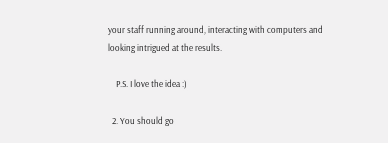your staff running around, interacting with computers and looking intrigued at the results.

    P.S. I love the idea :)

  2. You should go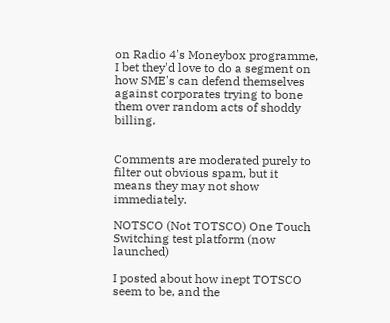on Radio 4's Moneybox programme, I bet they'd love to do a segment on how SME's can defend themselves against corporates trying to bone them over random acts of shoddy billing.


Comments are moderated purely to filter out obvious spam, but it means they may not show immediately.

NOTSCO (Not TOTSCO) One Touch Switching test platform (now launched)

I posted about how inept TOTSCO seem to be, and the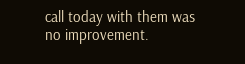call today with them was no improvement.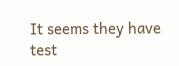It seems they have test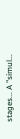stages... A "simul...